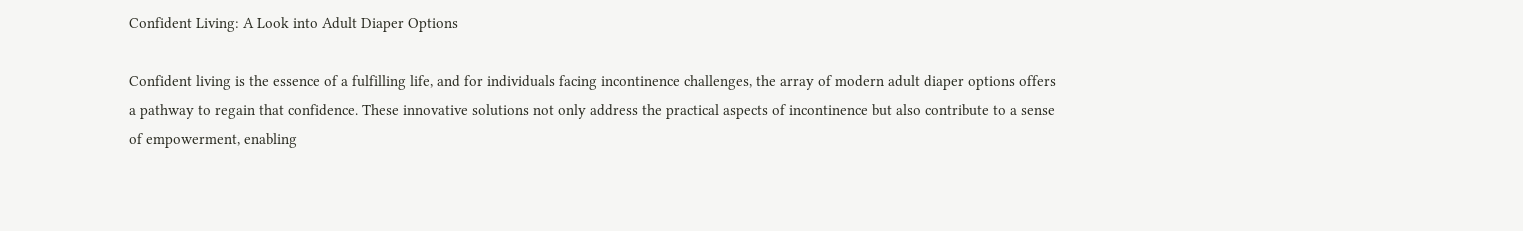Confident Living: A Look into Adult Diaper Options

Confident living is the essence of a fulfilling life, and for individuals facing incontinence challenges, the array of modern adult diaper options offers a pathway to regain that confidence. These innovative solutions not only address the practical aspects of incontinence but also contribute to a sense of empowerment, enabling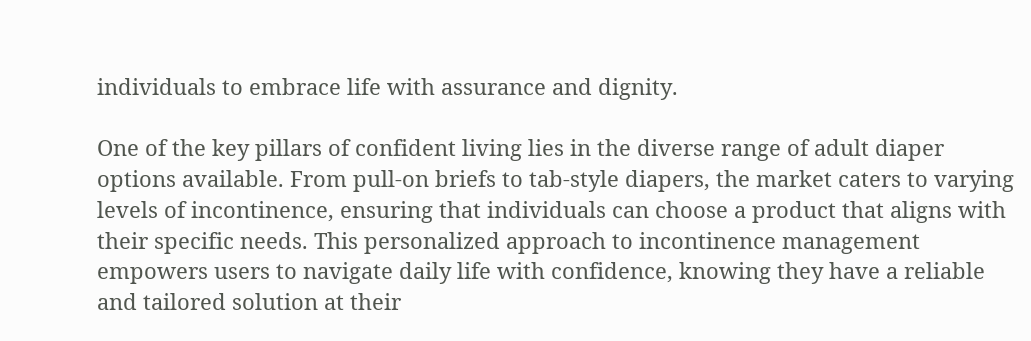individuals to embrace life with assurance and dignity.

One of the key pillars of confident living lies in the diverse range of adult diaper options available. From pull-on briefs to tab-style diapers, the market caters to varying levels of incontinence, ensuring that individuals can choose a product that aligns with their specific needs. This personalized approach to incontinence management empowers users to navigate daily life with confidence, knowing they have a reliable and tailored solution at their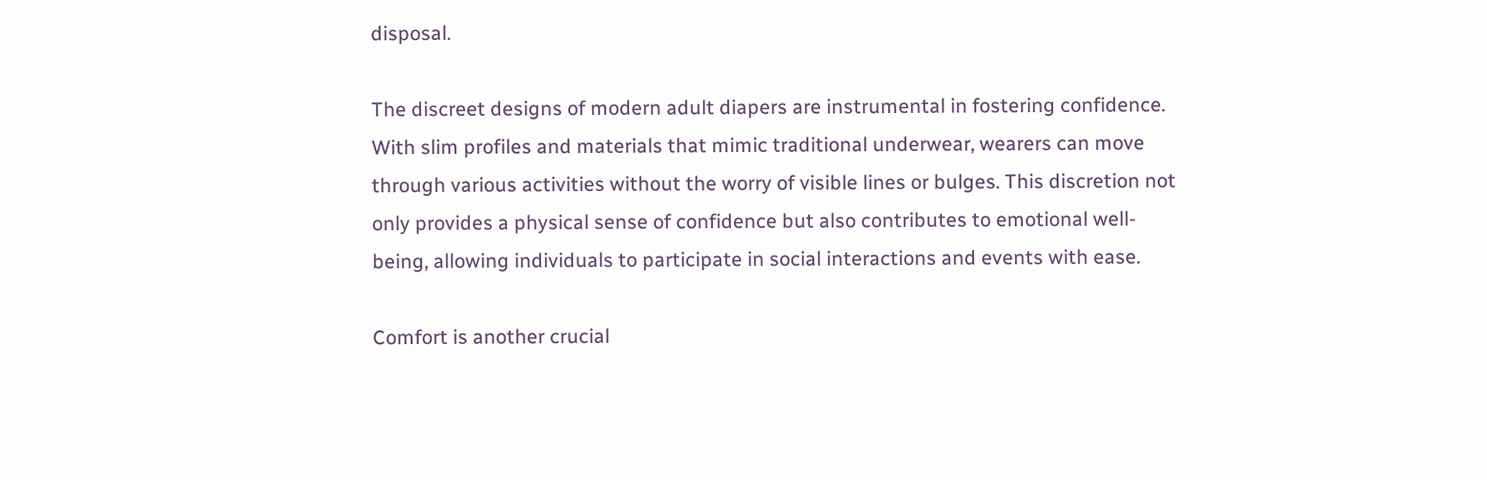disposal.

The discreet designs of modern adult diapers are instrumental in fostering confidence. With slim profiles and materials that mimic traditional underwear, wearers can move through various activities without the worry of visible lines or bulges. This discretion not only provides a physical sense of confidence but also contributes to emotional well-being, allowing individuals to participate in social interactions and events with ease.

Comfort is another crucial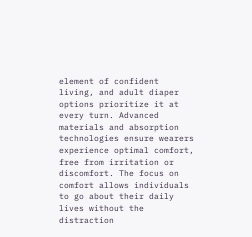element of confident living, and adult diaper options prioritize it at every turn. Advanced materials and absorption technologies ensure wearers experience optimal comfort, free from irritation or discomfort. The focus on comfort allows individuals to go about their daily lives without the distraction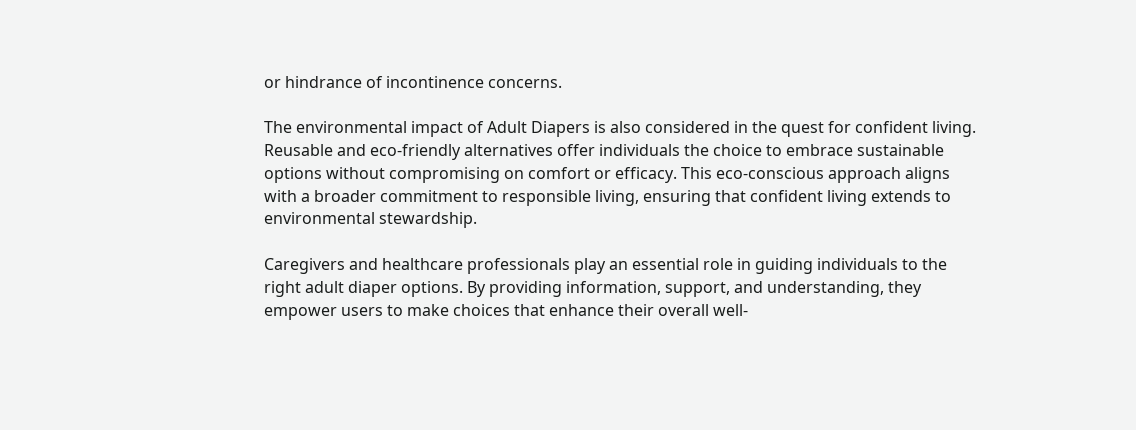or hindrance of incontinence concerns.

The environmental impact of Adult Diapers is also considered in the quest for confident living. Reusable and eco-friendly alternatives offer individuals the choice to embrace sustainable options without compromising on comfort or efficacy. This eco-conscious approach aligns with a broader commitment to responsible living, ensuring that confident living extends to environmental stewardship.

Caregivers and healthcare professionals play an essential role in guiding individuals to the right adult diaper options. By providing information, support, and understanding, they empower users to make choices that enhance their overall well-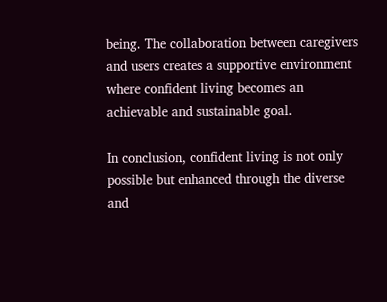being. The collaboration between caregivers and users creates a supportive environment where confident living becomes an achievable and sustainable goal.

In conclusion, confident living is not only possible but enhanced through the diverse and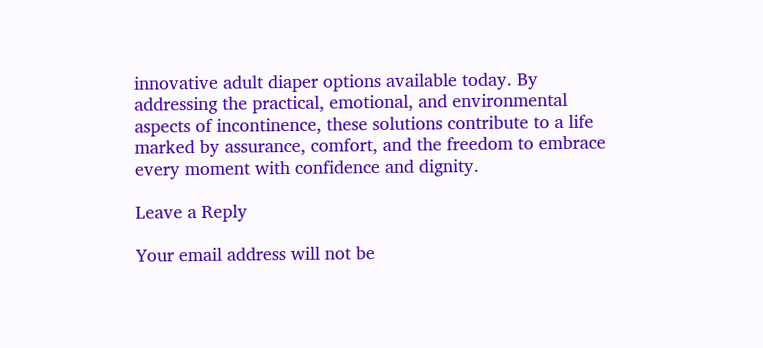innovative adult diaper options available today. By addressing the practical, emotional, and environmental aspects of incontinence, these solutions contribute to a life marked by assurance, comfort, and the freedom to embrace every moment with confidence and dignity.

Leave a Reply

Your email address will not be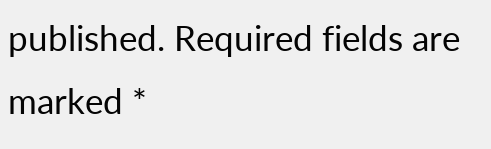published. Required fields are marked *